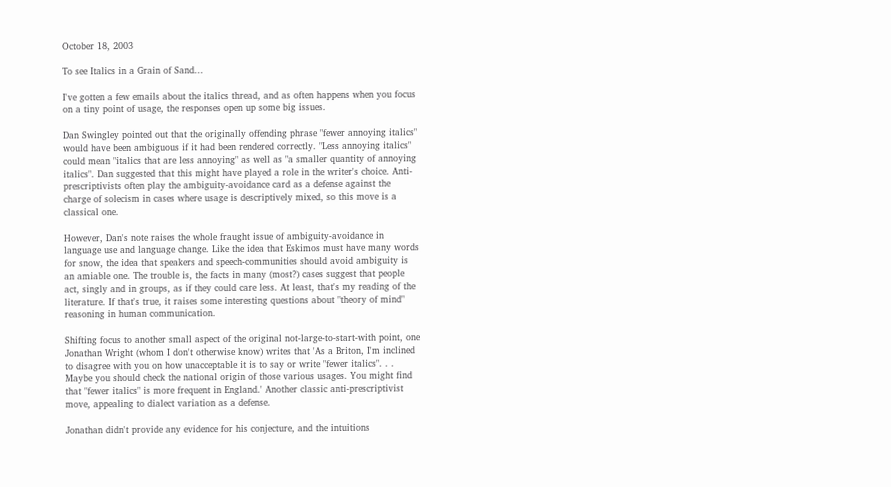October 18, 2003

To see Italics in a Grain of Sand...

I've gotten a few emails about the italics thread, and as often happens when you focus on a tiny point of usage, the responses open up some big issues.

Dan Swingley pointed out that the originally offending phrase "fewer annoying italics" would have been ambiguous if it had been rendered correctly. "Less annoying italics" could mean "italics that are less annoying" as well as "a smaller quantity of annoying italics". Dan suggested that this might have played a role in the writer's choice. Anti-prescriptivists often play the ambiguity-avoidance card as a defense against the charge of solecism in cases where usage is descriptively mixed, so this move is a classical one.

However, Dan's note raises the whole fraught issue of ambiguity-avoidance in language use and language change. Like the idea that Eskimos must have many words for snow, the idea that speakers and speech-communities should avoid ambiguity is an amiable one. The trouble is, the facts in many (most?) cases suggest that people act, singly and in groups, as if they could care less. At least, that's my reading of the literature. If that's true, it raises some interesting questions about "theory of mind" reasoning in human communication.

Shifting focus to another small aspect of the original not-large-to-start-with point, one Jonathan Wright (whom I don't otherwise know) writes that 'As a Briton, I'm inclined to disagree with you on how unacceptable it is to say or write "fewer italics". . . Maybe you should check the national origin of those various usages. You might find that "fewer italics" is more frequent in England.' Another classic anti-prescriptivist move, appealing to dialect variation as a defense.

Jonathan didn't provide any evidence for his conjecture, and the intuitions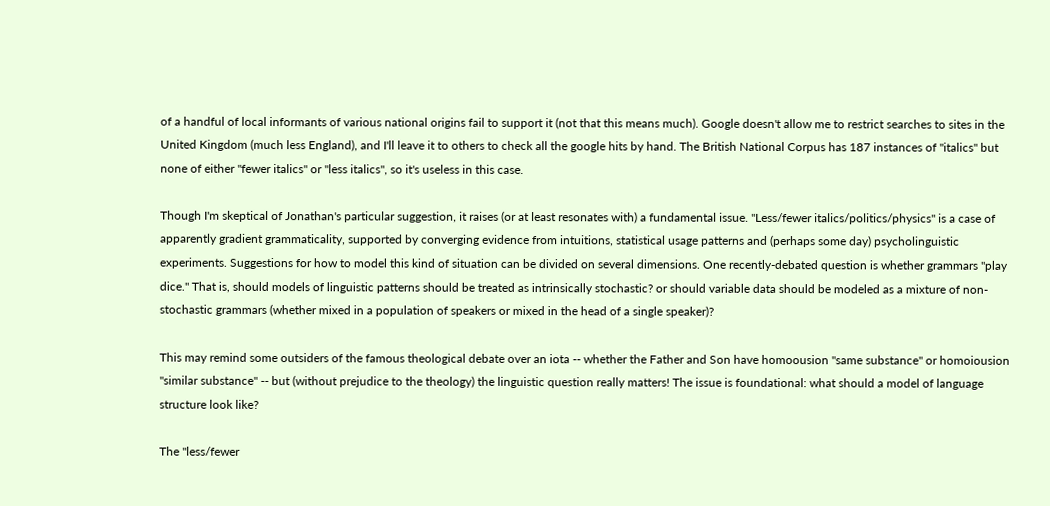of a handful of local informants of various national origins fail to support it (not that this means much). Google doesn't allow me to restrict searches to sites in the United Kingdom (much less England), and I'll leave it to others to check all the google hits by hand. The British National Corpus has 187 instances of "italics" but none of either "fewer italics" or "less italics", so it's useless in this case.

Though I'm skeptical of Jonathan's particular suggestion, it raises (or at least resonates with) a fundamental issue. "Less/fewer italics/politics/physics" is a case of apparently gradient grammaticality, supported by converging evidence from intuitions, statistical usage patterns and (perhaps some day) psycholinguistic experiments. Suggestions for how to model this kind of situation can be divided on several dimensions. One recently-debated question is whether grammars "play dice." That is, should models of linguistic patterns should be treated as intrinsically stochastic? or should variable data should be modeled as a mixture of non-stochastic grammars (whether mixed in a population of speakers or mixed in the head of a single speaker)?

This may remind some outsiders of the famous theological debate over an iota -- whether the Father and Son have homoousion "same substance" or homoiousion "similar substance" -- but (without prejudice to the theology) the linguistic question really matters! The issue is foundational: what should a model of language structure look like?

The "less/fewer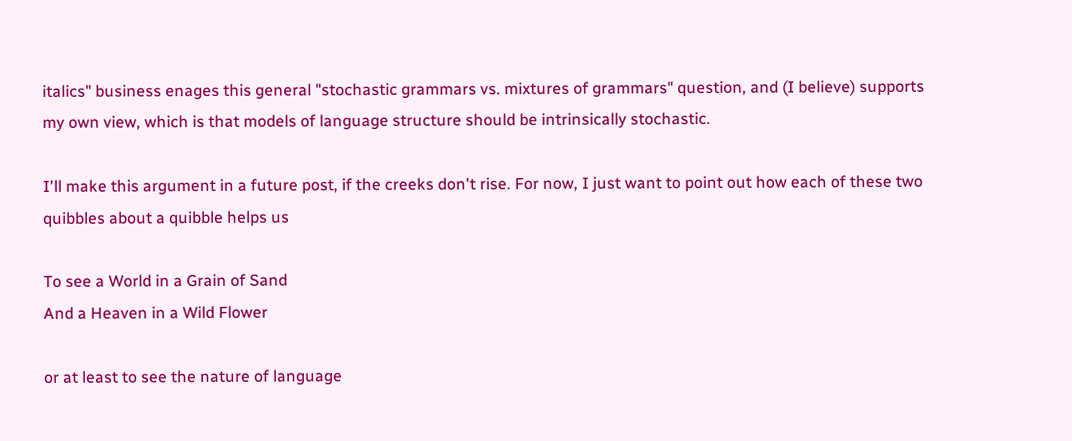italics" business enages this general "stochastic grammars vs. mixtures of grammars" question, and (I believe) supports my own view, which is that models of language structure should be intrinsically stochastic.

I'll make this argument in a future post, if the creeks don't rise. For now, I just want to point out how each of these two quibbles about a quibble helps us

To see a World in a Grain of Sand
And a Heaven in a Wild Flower

or at least to see the nature of language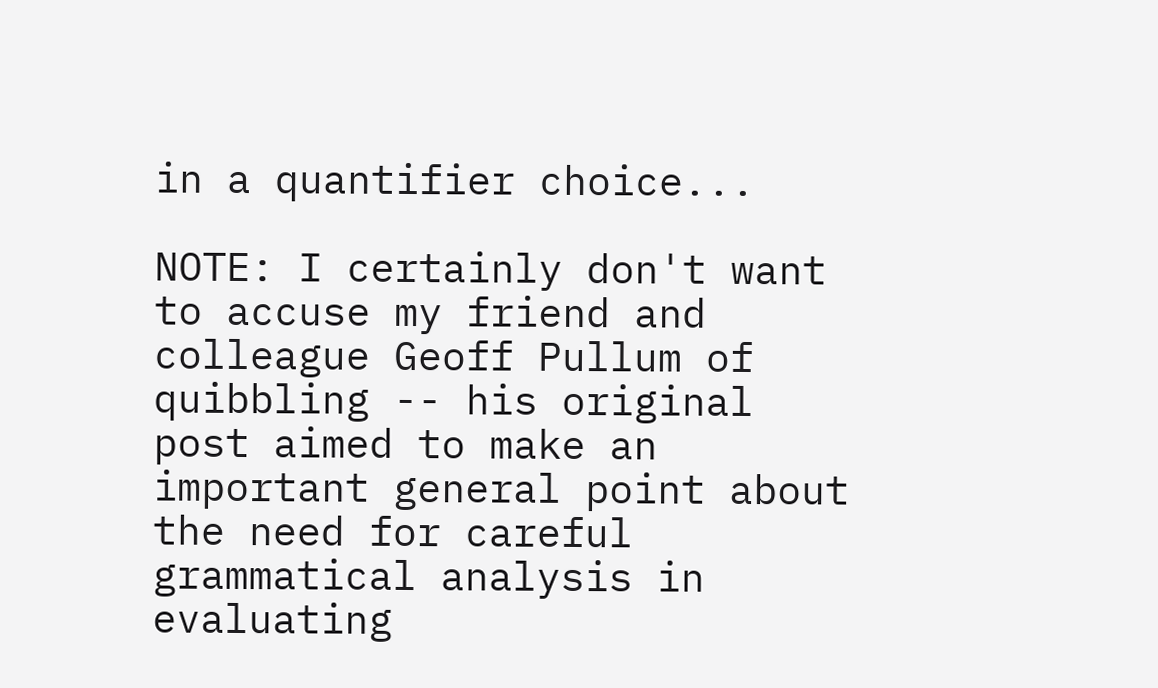in a quantifier choice...

NOTE: I certainly don't want to accuse my friend and colleague Geoff Pullum of quibbling -- his original post aimed to make an important general point about the need for careful grammatical analysis in evaluating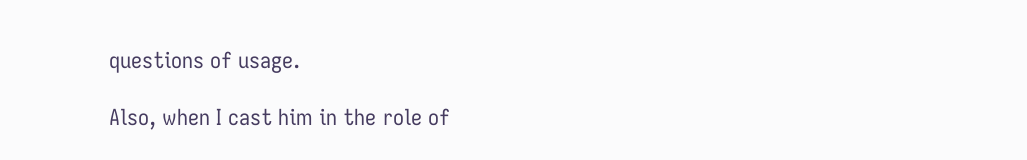questions of usage.

Also, when I cast him in the role of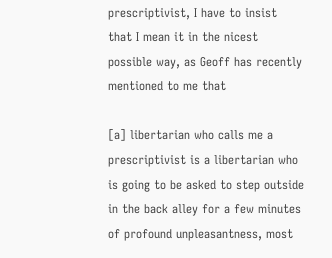prescriptivist, I have to insist that I mean it in the nicest possible way, as Geoff has recently mentioned to me that

[a] libertarian who calls me a prescriptivist is a libertarian who is going to be asked to step outside in the back alley for a few minutes of profound unpleasantness, most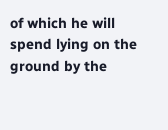of which he will spend lying on the ground by the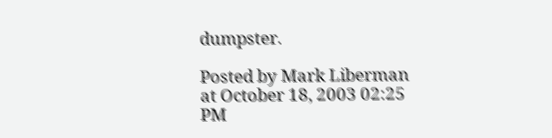dumpster.

Posted by Mark Liberman at October 18, 2003 02:25 PM